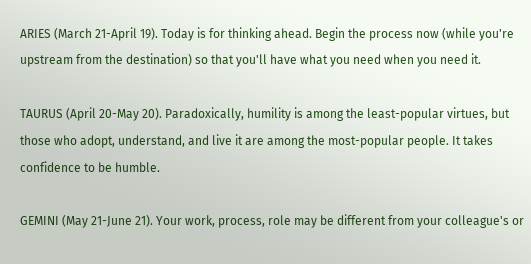ARIES (March 21-April 19). Today is for thinking ahead. Begin the process now (while you're upstream from the destination) so that you'll have what you need when you need it.

TAURUS (April 20-May 20). Paradoxically, humility is among the least-popular virtues, but those who adopt, understand, and live it are among the most-popular people. It takes confidence to be humble.

GEMINI (May 21-June 21). Your work, process, role may be different from your colleague's or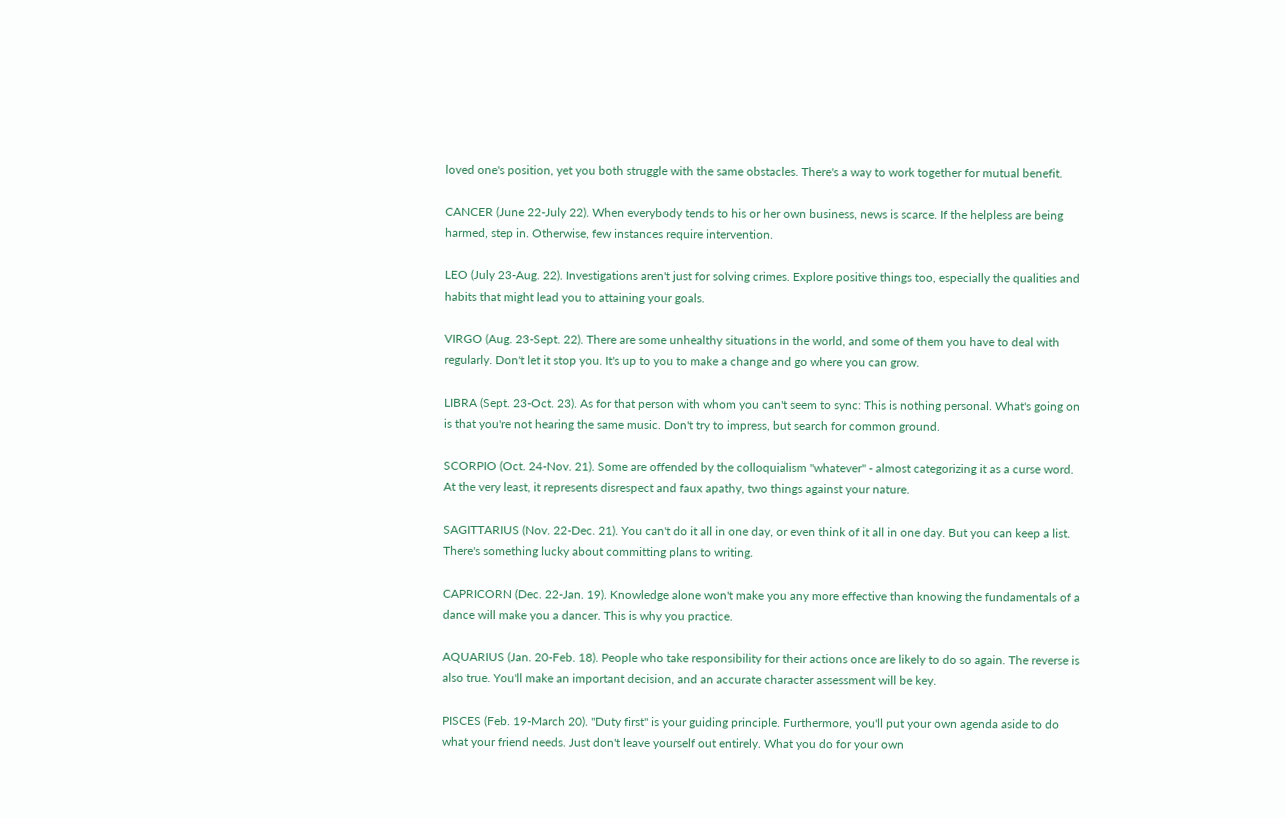loved one's position, yet you both struggle with the same obstacles. There's a way to work together for mutual benefit.

CANCER (June 22-July 22). When everybody tends to his or her own business, news is scarce. If the helpless are being harmed, step in. Otherwise, few instances require intervention.

LEO (July 23-Aug. 22). Investigations aren't just for solving crimes. Explore positive things too, especially the qualities and habits that might lead you to attaining your goals.

VIRGO (Aug. 23-Sept. 22). There are some unhealthy situations in the world, and some of them you have to deal with regularly. Don't let it stop you. It's up to you to make a change and go where you can grow.

LIBRA (Sept. 23-Oct. 23). As for that person with whom you can't seem to sync: This is nothing personal. What's going on is that you're not hearing the same music. Don't try to impress, but search for common ground.

SCORPIO (Oct. 24-Nov. 21). Some are offended by the colloquialism "whatever" - almost categorizing it as a curse word. At the very least, it represents disrespect and faux apathy, two things against your nature.

SAGITTARIUS (Nov. 22-Dec. 21). You can't do it all in one day, or even think of it all in one day. But you can keep a list. There's something lucky about committing plans to writing.

CAPRICORN (Dec. 22-Jan. 19). Knowledge alone won't make you any more effective than knowing the fundamentals of a dance will make you a dancer. This is why you practice.

AQUARIUS (Jan. 20-Feb. 18). People who take responsibility for their actions once are likely to do so again. The reverse is also true. You'll make an important decision, and an accurate character assessment will be key.

PISCES (Feb. 19-March 20). "Duty first" is your guiding principle. Furthermore, you'll put your own agenda aside to do what your friend needs. Just don't leave yourself out entirely. What you do for your own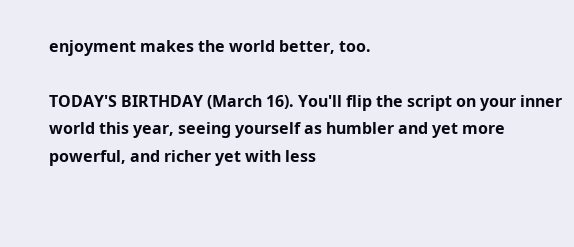enjoyment makes the world better, too.

TODAY'S BIRTHDAY (March 16). You'll flip the script on your inner world this year, seeing yourself as humbler and yet more powerful, and richer yet with less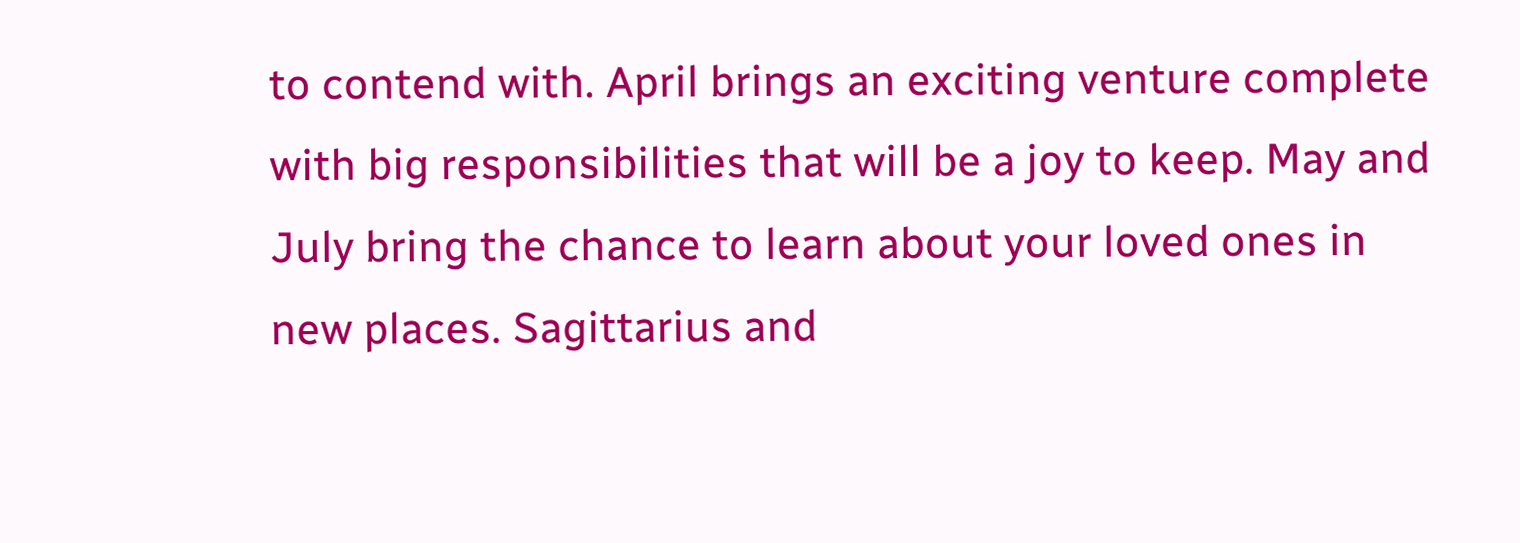to contend with. April brings an exciting venture complete with big responsibilities that will be a joy to keep. May and July bring the chance to learn about your loved ones in new places. Sagittarius and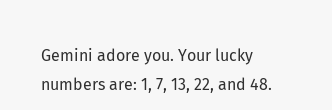Gemini adore you. Your lucky numbers are: 1, 7, 13, 22, and 48.